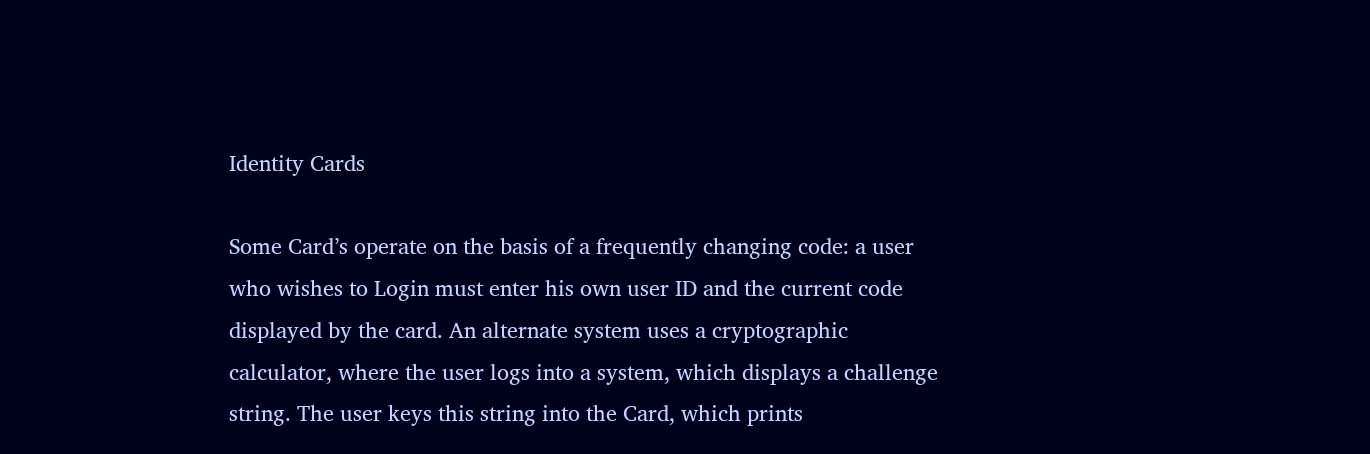Identity Cards

Some Card’s operate on the basis of a frequently changing code: a user who wishes to Login must enter his own user ID and the current code displayed by the card. An alternate system uses a cryptographic calculator, where the user logs into a system, which displays a challenge string. The user keys this string into the Card, which prints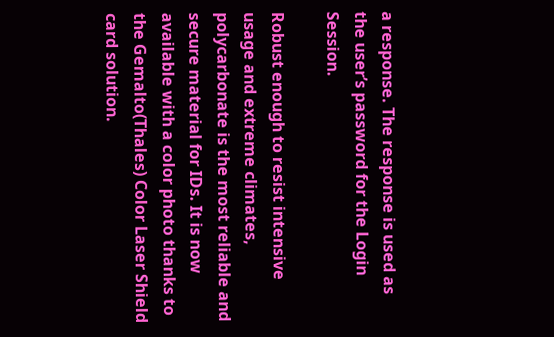a response. The response is used as the user’s password for the Login Session.

Robust enough to resist intensive usage and extreme climates, polycarbonate is the most reliable and secure material for IDs. It is now available with a color photo thanks to the Gemalto(Thales) Color Laser Shield card solution.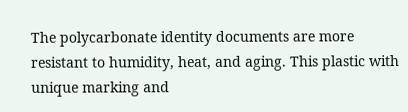The polycarbonate identity documents are more resistant to humidity, heat, and aging. This plastic with unique marking and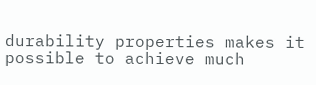durability properties makes it possible to achieve much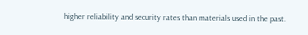higher reliability and security rates than materials used in the past.